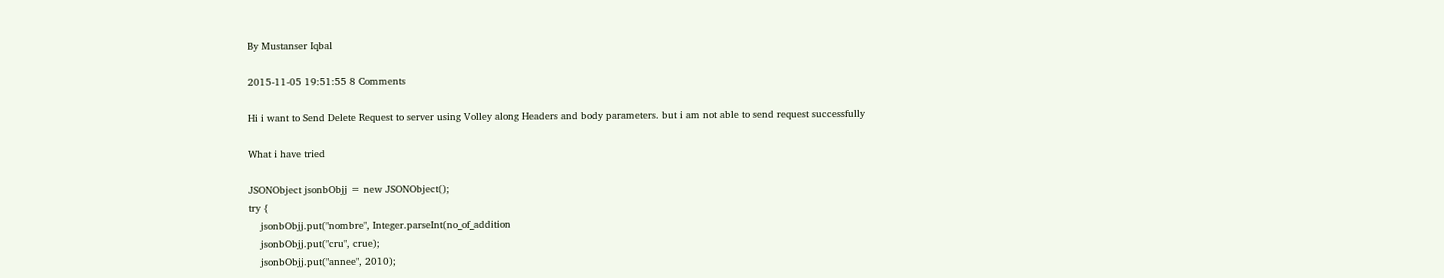By Mustanser Iqbal

2015-11-05 19:51:55 8 Comments

Hi i want to Send Delete Request to server using Volley along Headers and body parameters. but i am not able to send request successfully

What i have tried

JSONObject jsonbObjj = new JSONObject();
try {
    jsonbObjj.put("nombre", Integer.parseInt(no_of_addition
    jsonbObjj.put("cru", crue);
    jsonbObjj.put("annee", 2010);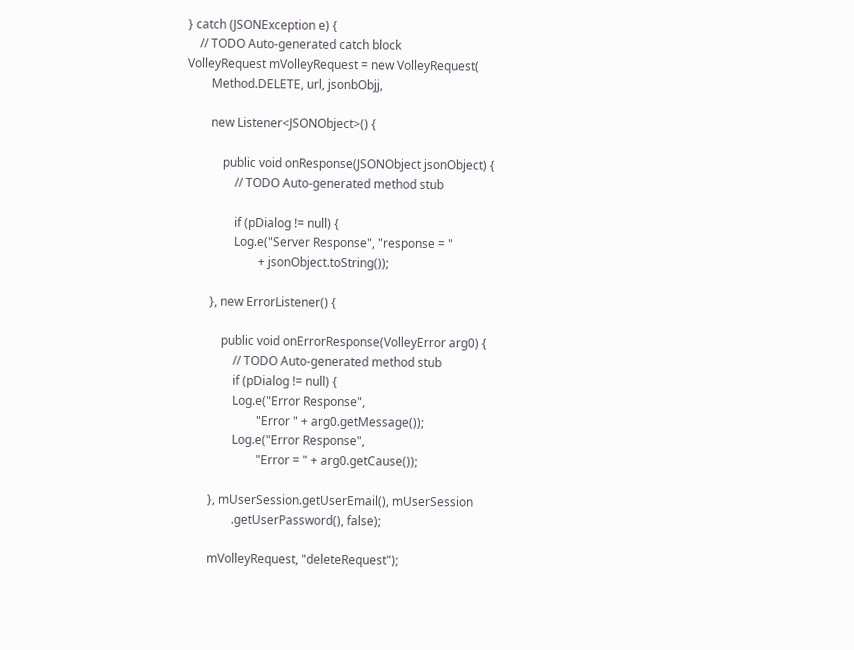} catch (JSONException e) {
    // TODO Auto-generated catch block
VolleyRequest mVolleyRequest = new VolleyRequest(
        Method.DELETE, url, jsonbObjj,

        new Listener<JSONObject>() {

            public void onResponse(JSONObject jsonObject) {
                // TODO Auto-generated method stub

                if (pDialog != null) {
                Log.e("Server Response", "response = "
                        + jsonObject.toString());

        }, new ErrorListener() {

            public void onErrorResponse(VolleyError arg0) {
                // TODO Auto-generated method stub
                if (pDialog != null) {
                Log.e("Error Response",
                        "Error " + arg0.getMessage());
                Log.e("Error Response",
                        "Error = " + arg0.getCause());

        }, mUserSession.getUserEmail(), mUserSession
                .getUserPassword(), false);

        mVolleyRequest, "deleteRequest");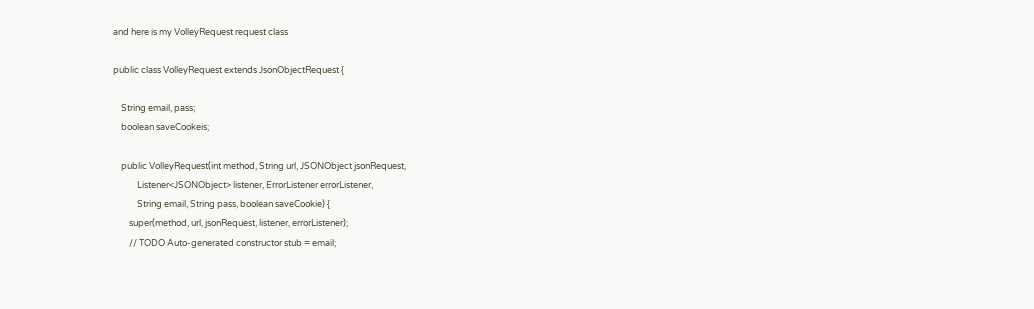and here is my VolleyRequest request class

public class VolleyRequest extends JsonObjectRequest {

    String email, pass;
    boolean saveCookeis;

    public VolleyRequest(int method, String url, JSONObject jsonRequest,
            Listener<JSONObject> listener, ErrorListener errorListener,
            String email, String pass, boolean saveCookie) {
        super(method, url, jsonRequest, listener, errorListener);
        // TODO Auto-generated constructor stub = email;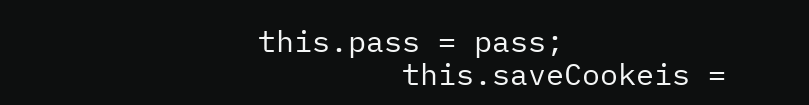this.pass = pass;
        this.saveCookeis =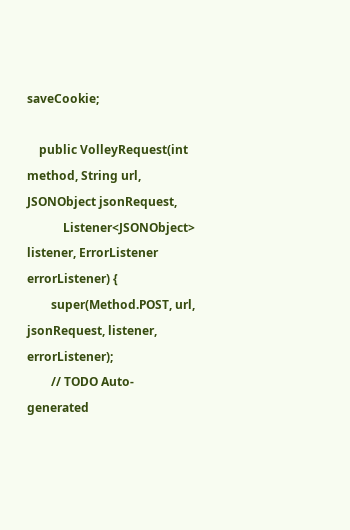saveCookie;

    public VolleyRequest(int method, String url, JSONObject jsonRequest,
            Listener<JSONObject> listener, ErrorListener errorListener) {
        super(Method.POST, url, jsonRequest, listener, errorListener);
        // TODO Auto-generated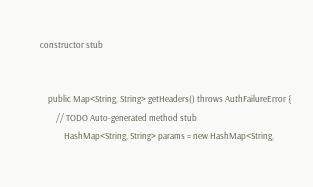constructor stub


    public Map<String, String> getHeaders() throws AuthFailureError {
        // TODO Auto-generated method stub
            HashMap<String, String> params = new HashMap<String,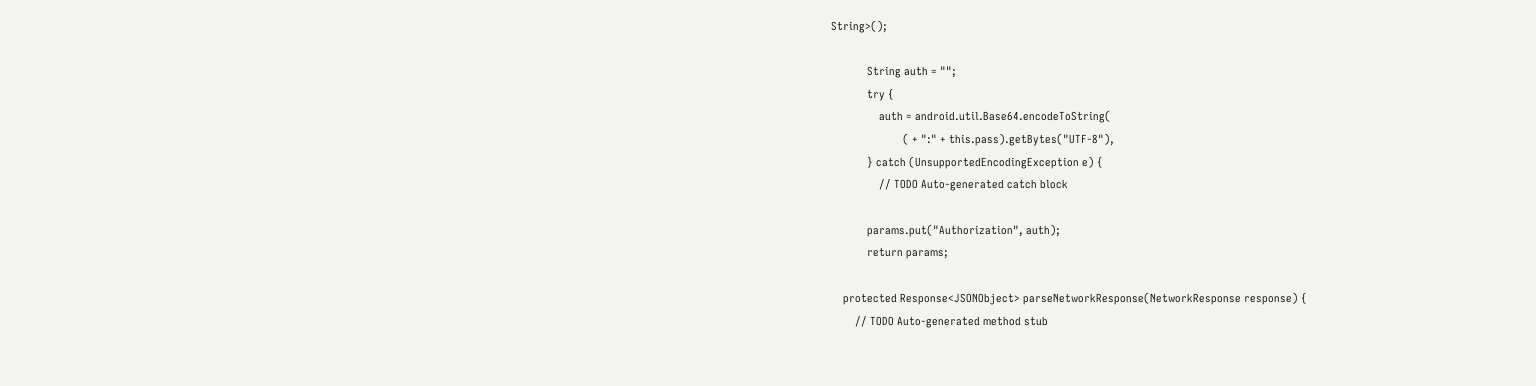String>();

            String auth = "";
            try {
                auth = android.util.Base64.encodeToString(
                        ( + ":" + this.pass).getBytes("UTF-8"),
            } catch (UnsupportedEncodingException e) {
                // TODO Auto-generated catch block

            params.put("Authorization", auth);
            return params;

    protected Response<JSONObject> parseNetworkResponse(NetworkResponse response) {
        // TODO Auto-generated method stub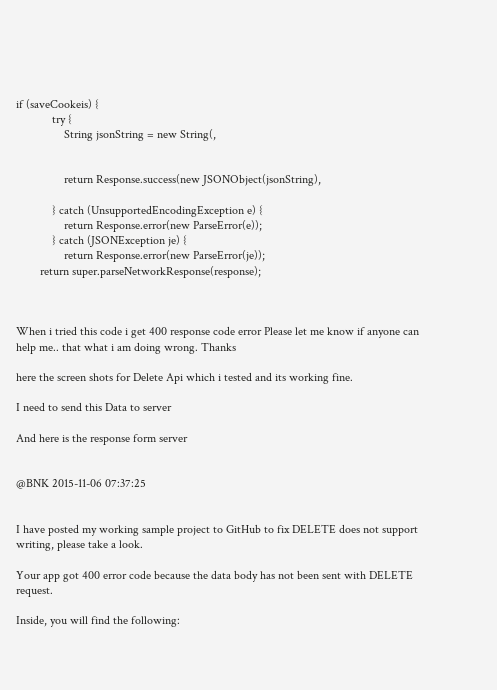if (saveCookeis) {
            try {
                String jsonString = new String(,


                return Response.success(new JSONObject(jsonString),

            } catch (UnsupportedEncodingException e) {
                return Response.error(new ParseError(e));
            } catch (JSONException je) {
                return Response.error(new ParseError(je));
        return super.parseNetworkResponse(response);



When i tried this code i get 400 response code error Please let me know if anyone can help me.. that what i am doing wrong. Thanks

here the screen shots for Delete Api which i tested and its working fine.

I need to send this Data to server

And here is the response form server


@BNK 2015-11-06 07:37:25


I have posted my working sample project to GitHub to fix DELETE does not support writing, please take a look.

Your app got 400 error code because the data body has not been sent with DELETE request.

Inside, you will find the following: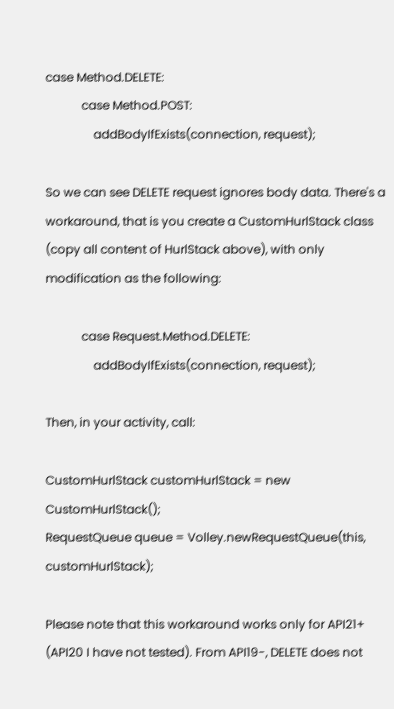case Method.DELETE:
            case Method.POST:
                addBodyIfExists(connection, request);

So we can see DELETE request ignores body data. There's a workaround, that is you create a CustomHurlStack class (copy all content of HurlStack above), with only modification as the following:

            case Request.Method.DELETE:
                addBodyIfExists(connection, request);

Then, in your activity, call:

CustomHurlStack customHurlStack = new CustomHurlStack();
RequestQueue queue = Volley.newRequestQueue(this, customHurlStack);

Please note that this workaround works only for API21+ (API20 I have not tested). From API19-, DELETE does not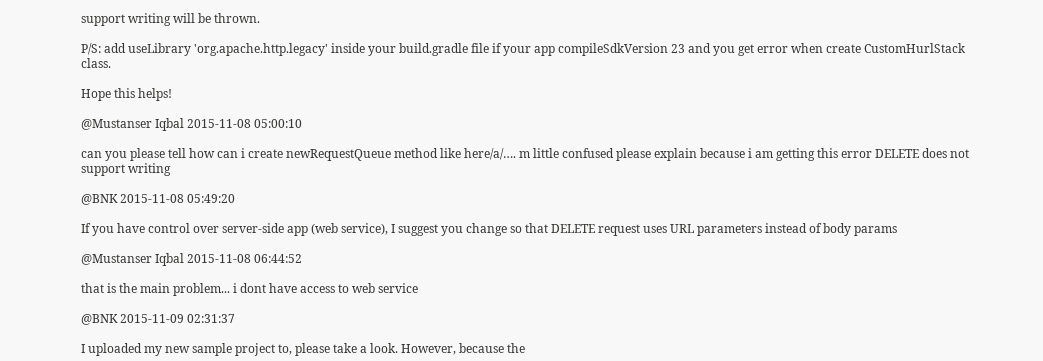support writing will be thrown.

P/S: add useLibrary 'org.apache.http.legacy' inside your build.gradle file if your app compileSdkVersion 23 and you get error when create CustomHurlStack class.

Hope this helps!

@Mustanser Iqbal 2015-11-08 05:00:10

can you please tell how can i create newRequestQueue method like here/a/…. m little confused please explain because i am getting this error DELETE does not support writing

@BNK 2015-11-08 05:49:20

If you have control over server-side app (web service), I suggest you change so that DELETE request uses URL parameters instead of body params

@Mustanser Iqbal 2015-11-08 06:44:52

that is the main problem... i dont have access to web service

@BNK 2015-11-09 02:31:37

I uploaded my new sample project to, please take a look. However, because the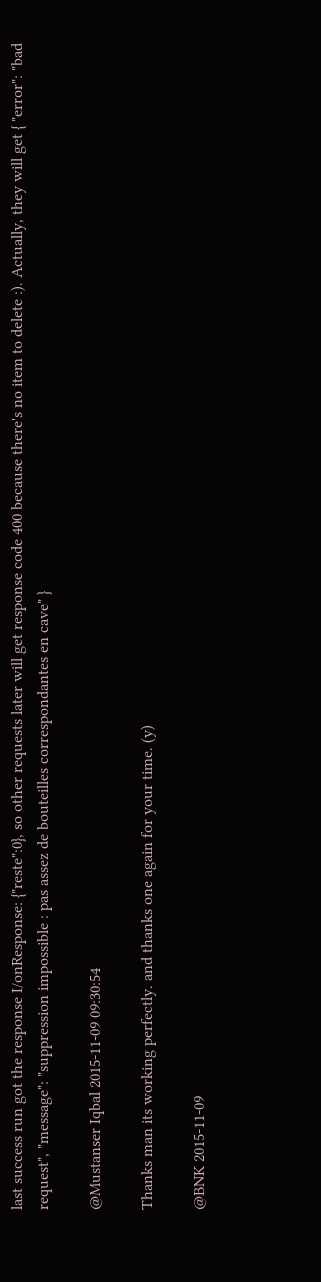last success run got the response I/onResponse: {"reste":0}, so other requests later will get response code 400 because there's no item to delete :). Actually, they will get { "error": "bad request", "message": "suppression impossible : pas assez de bouteilles correspondantes en cave" }

@Mustanser Iqbal 2015-11-09 09:30:54

Thanks man its working perfectly. and thanks one again for your time. (y)

@BNK 2015-11-09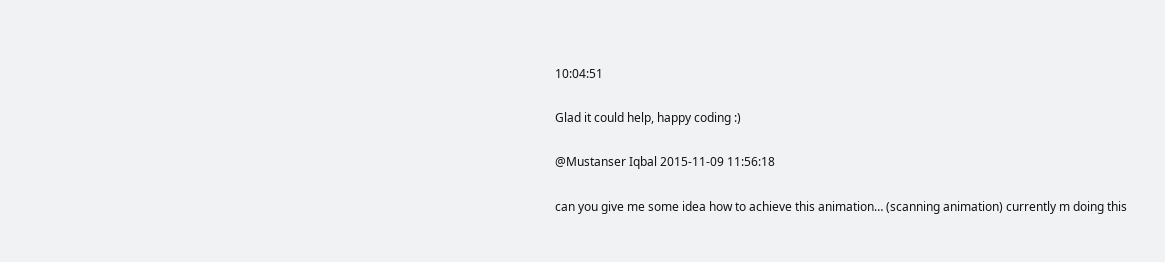10:04:51

Glad it could help, happy coding :)

@Mustanser Iqbal 2015-11-09 11:56:18

can you give me some idea how to achieve this animation… (scanning animation) currently m doing this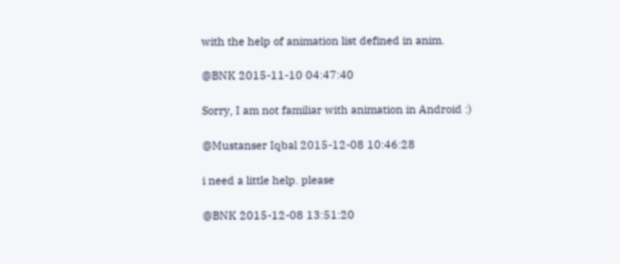with the help of animation list defined in anim.

@BNK 2015-11-10 04:47:40

Sorry, I am not familiar with animation in Android :)

@Mustanser Iqbal 2015-12-08 10:46:28

i need a little help. please

@BNK 2015-12-08 13:51:20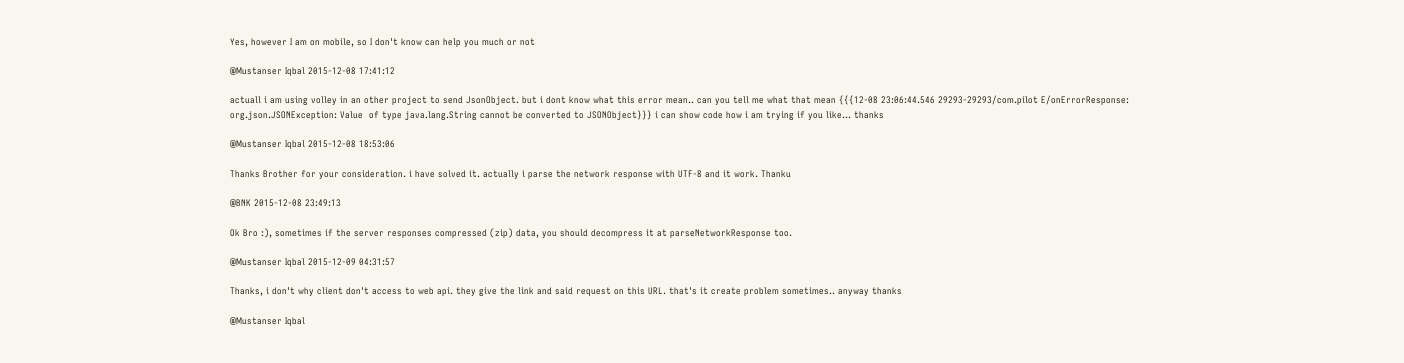Yes, however I am on mobile, so I don't know can help you much or not

@Mustanser Iqbal 2015-12-08 17:41:12

actuall i am using volley in an other project to send JsonObject. but i dont know what this error mean.. can you tell me what that mean {{{12-08 23:06:44.546 29293-29293/com.pilot E/onErrorResponse: org.json.JSONException: Value  of type java.lang.String cannot be converted to JSONObject}}} i can show code how i am trying if you like... thanks

@Mustanser Iqbal 2015-12-08 18:53:06

Thanks Brother for your consideration. i have solved it. actually i parse the network response with UTF-8 and it work. Thanku

@BNK 2015-12-08 23:49:13

Ok Bro :), sometimes if the server responses compressed (zip) data, you should decompress it at parseNetworkResponse too.

@Mustanser Iqbal 2015-12-09 04:31:57

Thanks, i don't why client don't access to web api. they give the link and said request on this URL. that's it create problem sometimes.. anyway thanks

@Mustanser Iqbal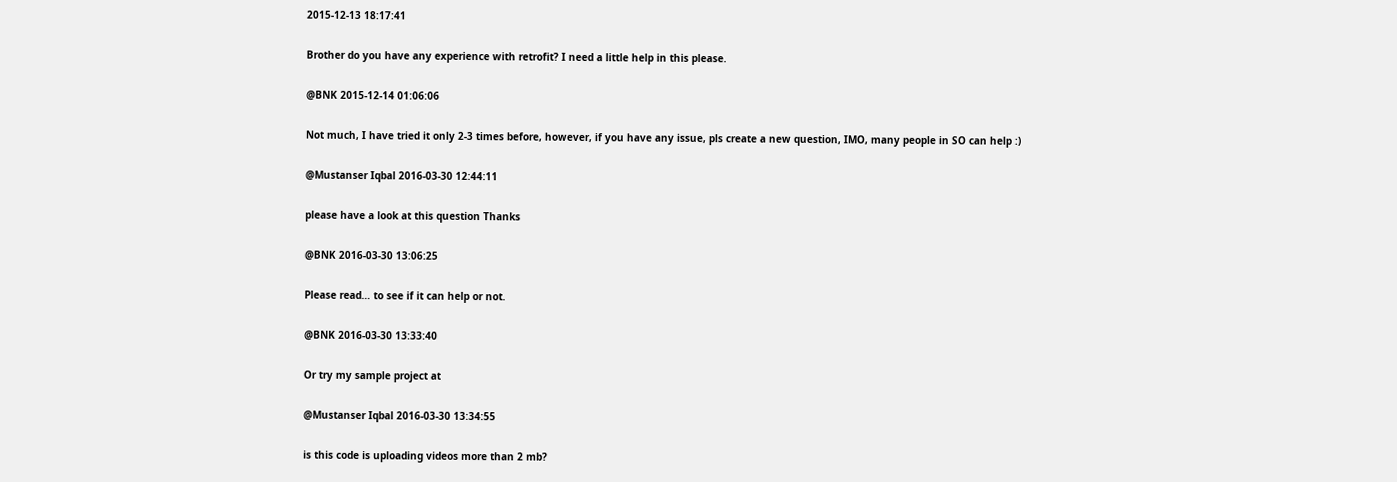2015-12-13 18:17:41

Brother do you have any experience with retrofit? I need a little help in this please.

@BNK 2015-12-14 01:06:06

Not much, I have tried it only 2-3 times before, however, if you have any issue, pls create a new question, IMO, many people in SO can help :)

@Mustanser Iqbal 2016-03-30 12:44:11

please have a look at this question Thanks

@BNK 2016-03-30 13:06:25

Please read… to see if it can help or not.

@BNK 2016-03-30 13:33:40

Or try my sample project at

@Mustanser Iqbal 2016-03-30 13:34:55

is this code is uploading videos more than 2 mb?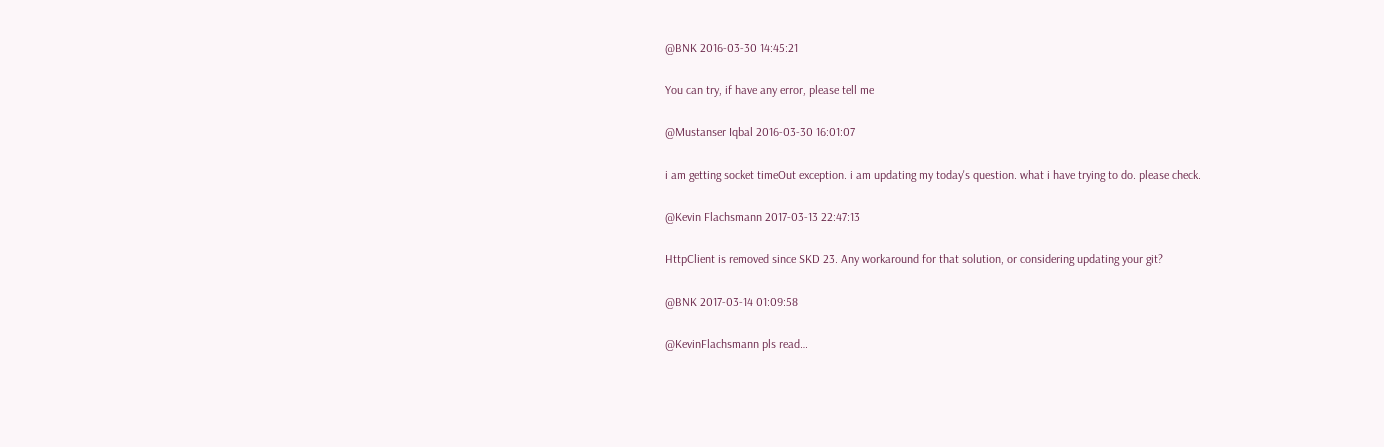@BNK 2016-03-30 14:45:21

You can try, if have any error, please tell me

@Mustanser Iqbal 2016-03-30 16:01:07

i am getting socket timeOut exception. i am updating my today's question. what i have trying to do. please check.

@Kevin Flachsmann 2017-03-13 22:47:13

HttpClient is removed since SKD 23. Any workaround for that solution, or considering updating your git?

@BNK 2017-03-14 01:09:58

@KevinFlachsmann pls read…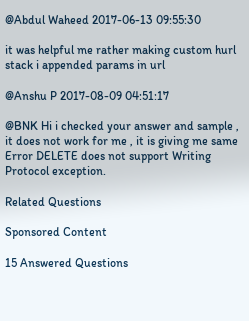@Abdul Waheed 2017-06-13 09:55:30

it was helpful me rather making custom hurl stack i appended params in url

@Anshu P 2017-08-09 04:51:17

@BNK Hi i checked your answer and sample , it does not work for me , it is giving me same Error DELETE does not support Writing Protocol exception.

Related Questions

Sponsored Content

15 Answered Questions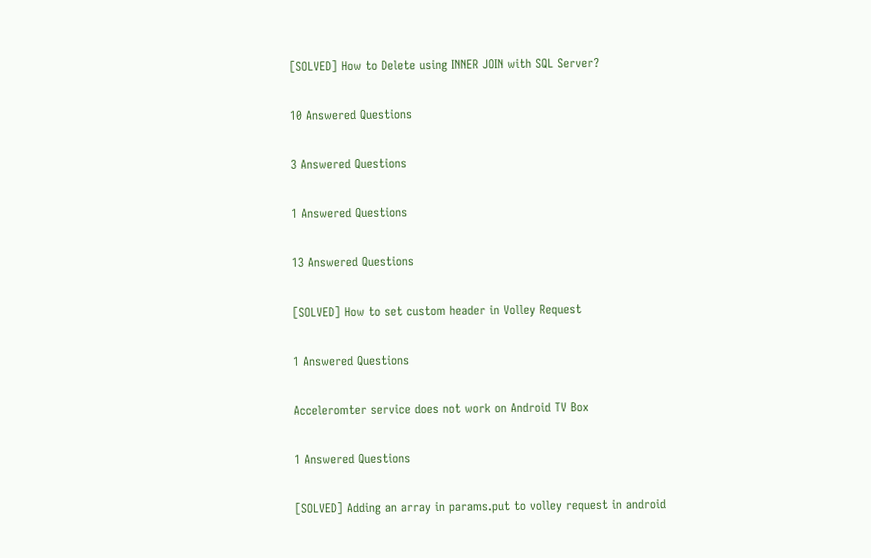[SOLVED] How to Delete using INNER JOIN with SQL Server?

10 Answered Questions

3 Answered Questions

1 Answered Questions

13 Answered Questions

[SOLVED] How to set custom header in Volley Request

1 Answered Questions

Acceleromter service does not work on Android TV Box

1 Answered Questions

[SOLVED] Adding an array in params.put to volley request in android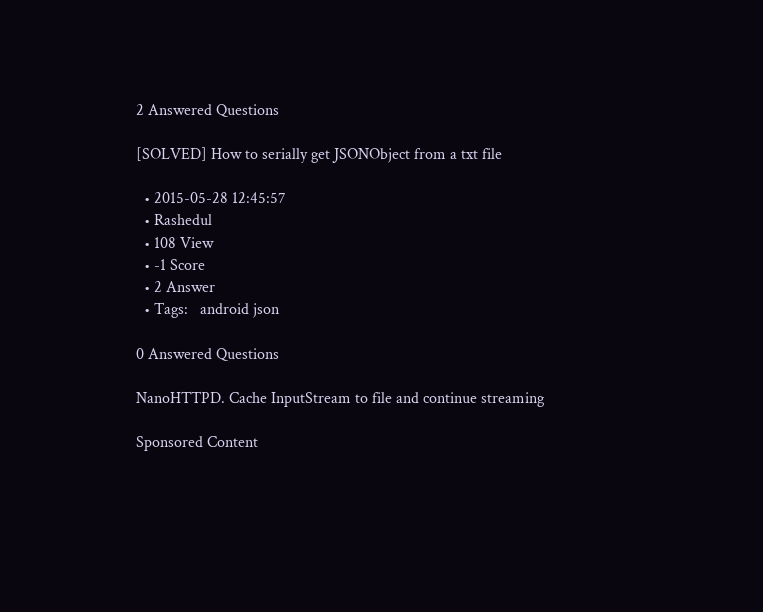2 Answered Questions

[SOLVED] How to serially get JSONObject from a txt file

  • 2015-05-28 12:45:57
  • Rashedul
  • 108 View
  • -1 Score
  • 2 Answer
  • Tags:   android json

0 Answered Questions

NanoHTTPD. Cache InputStream to file and continue streaming

Sponsored Content